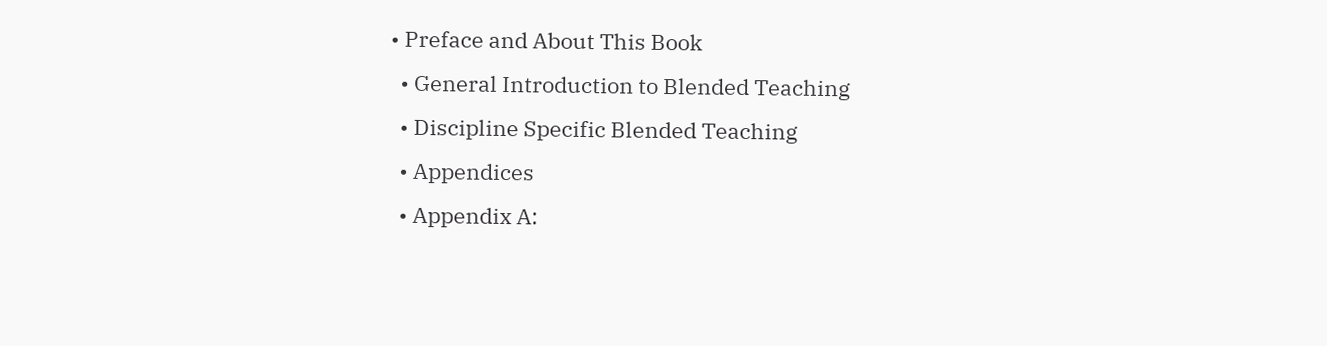• Preface and About This Book
  • General Introduction to Blended Teaching
  • Discipline Specific Blended Teaching
  • Appendices
  • Appendix A: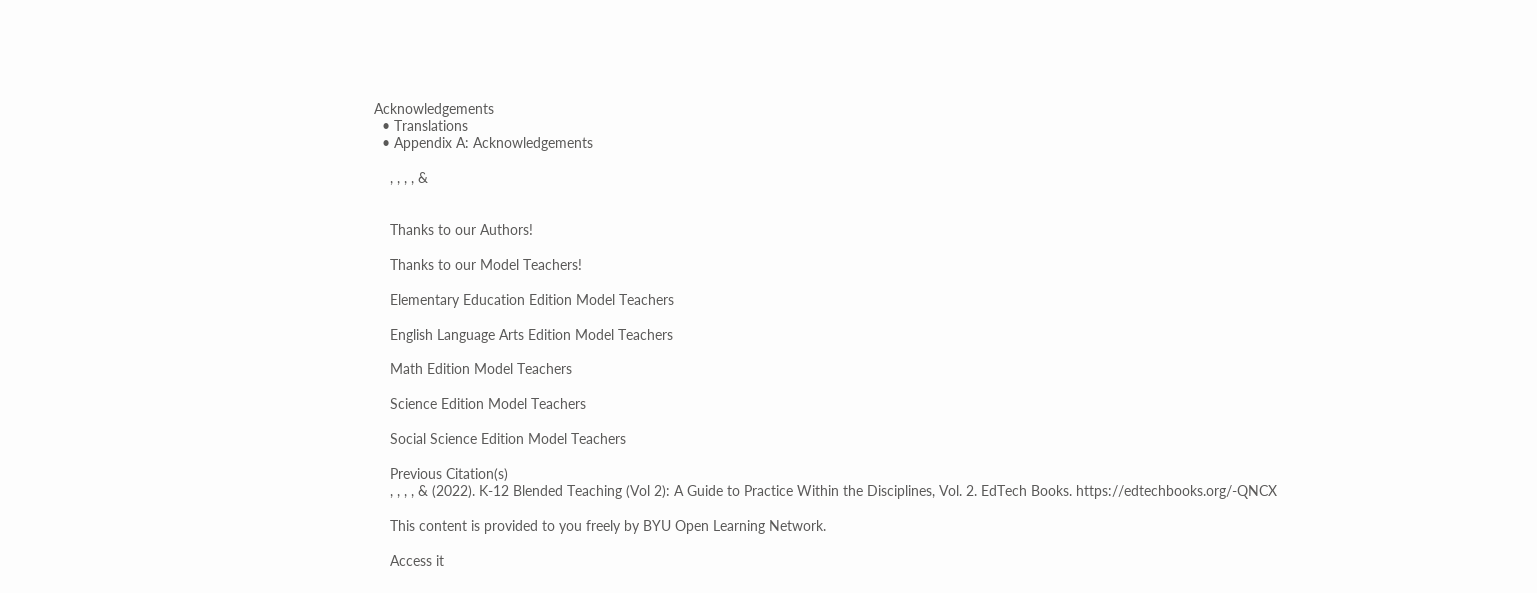Acknowledgements
  • Translations
  • Appendix A: Acknowledgements

    , , , , &


    Thanks to our Authors!

    Thanks to our Model Teachers!

    Elementary Education Edition Model Teachers

    English Language Arts Edition Model Teachers

    Math Edition Model Teachers

    Science Edition Model Teachers

    Social Science Edition Model Teachers

    Previous Citation(s)
    , , , , & (2022). K-12 Blended Teaching (Vol 2): A Guide to Practice Within the Disciplines, Vol. 2. EdTech Books. https://edtechbooks.org/-QNCX

    This content is provided to you freely by BYU Open Learning Network.

    Access it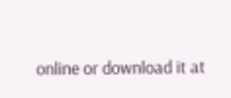online or download it at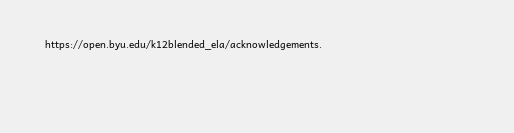https://open.byu.edu/k12blended_ela/acknowledgements.